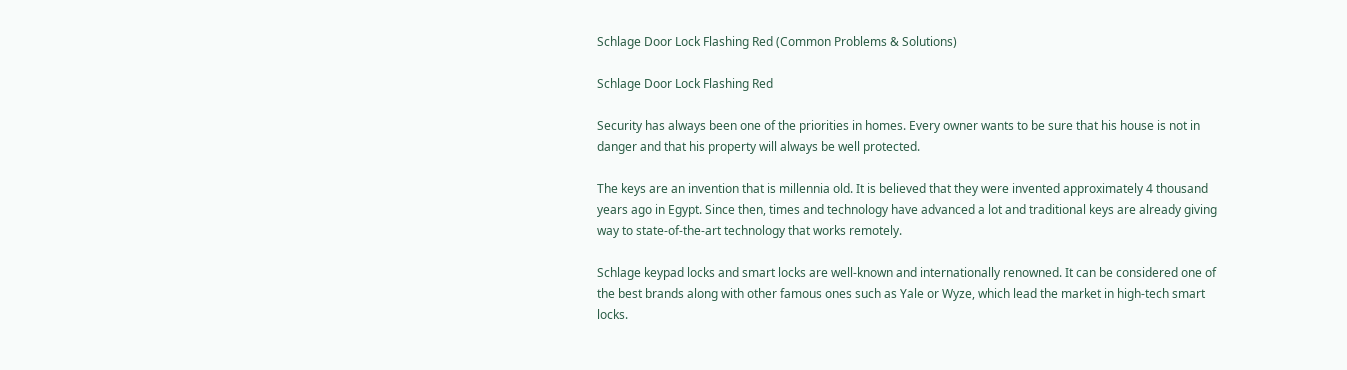Schlage Door Lock Flashing Red (Common Problems & Solutions)

Schlage Door Lock Flashing Red

Security has always been one of the priorities in homes. Every owner wants to be sure that his house is not in danger and that his property will always be well protected.

The keys are an invention that is millennia old. It is believed that they were invented approximately 4 thousand years ago in Egypt. Since then, times and technology have advanced a lot and traditional keys are already giving way to state-of-the-art technology that works remotely.

Schlage keypad locks and smart locks are well-known and internationally renowned. It can be considered one of the best brands along with other famous ones such as Yale or Wyze, which lead the market in high-tech smart locks.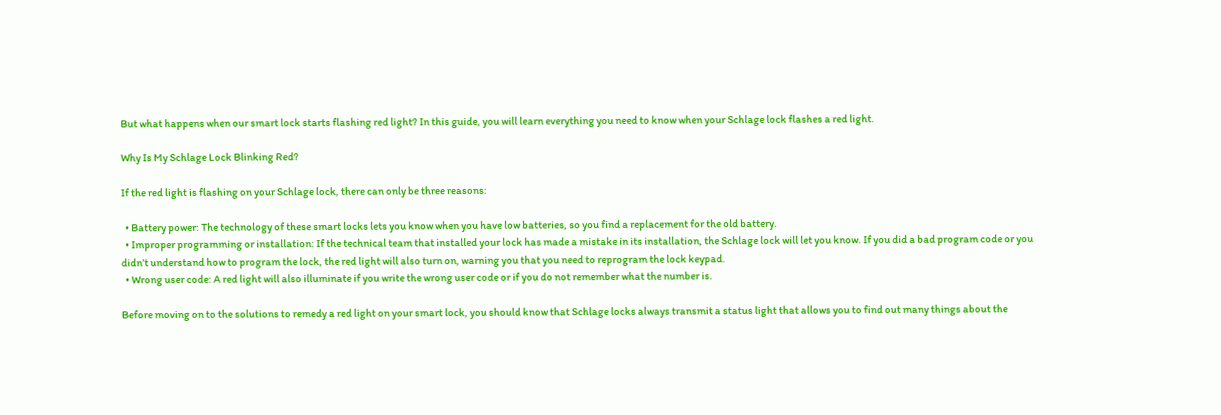But what happens when our smart lock starts flashing red light? In this guide, you will learn everything you need to know when your Schlage lock flashes a red light.

Why Is My Schlage Lock Blinking Red?

If the red light is flashing on your Schlage lock, there can only be three reasons:

  • Battery power: The technology of these smart locks lets you know when you have low batteries, so you find a replacement for the old battery.
  • Improper programming or installation: If the technical team that installed your lock has made a mistake in its installation, the Schlage lock will let you know. If you did a bad program code or you didn’t understand how to program the lock, the red light will also turn on, warning you that you need to reprogram the lock keypad.
  • Wrong user code: A red light will also illuminate if you write the wrong user code or if you do not remember what the number is.

Before moving on to the solutions to remedy a red light on your smart lock, you should know that Schlage locks always transmit a status light that allows you to find out many things about the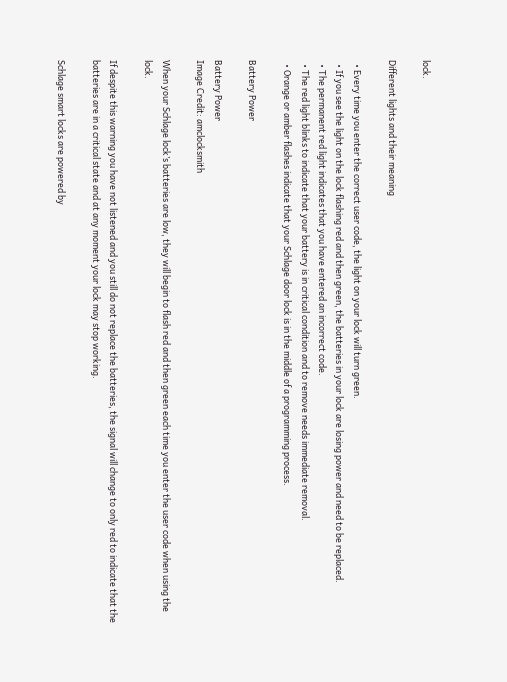lock.

Different lights and their meaning

  • Every time you enter the correct user code, the light on your lock will turn green.
  • If you see the light on the lock flashing red and then green, the batteries in your lock are losing power and need to be replaced.
  • The permanent red light indicates that you have entered an incorrect code.
  • The red light blinks to indicate that your battery is in critical condition and to remove needs immediate removal.
  • Orange or amber flashes indicate that your Schlage door lock is in the middle of a programming process.

Battery Power

Battery Power
Image Credit: amclocksmith

When your Schlage lock’s batteries are low, they will begin to flash red and then green each time you enter the user code when using the lock.

If despite this warning you have not listened and you still do not replace the batteries, the signal will change to only red to indicate that the batteries are in a critical state and at any moment your lock may stop working.

Schlage smart locks are powered by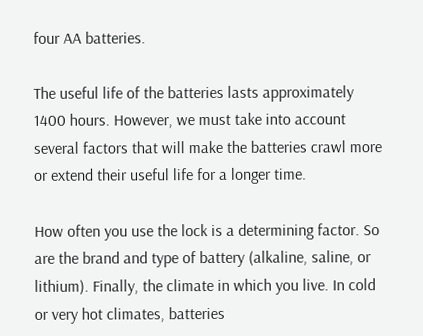four AA batteries.

The useful life of the batteries lasts approximately 1400 hours. However, we must take into account several factors that will make the batteries crawl more or extend their useful life for a longer time.

How often you use the lock is a determining factor. So are the brand and type of battery (alkaline, saline, or lithium). Finally, the climate in which you live. In cold or very hot climates, batteries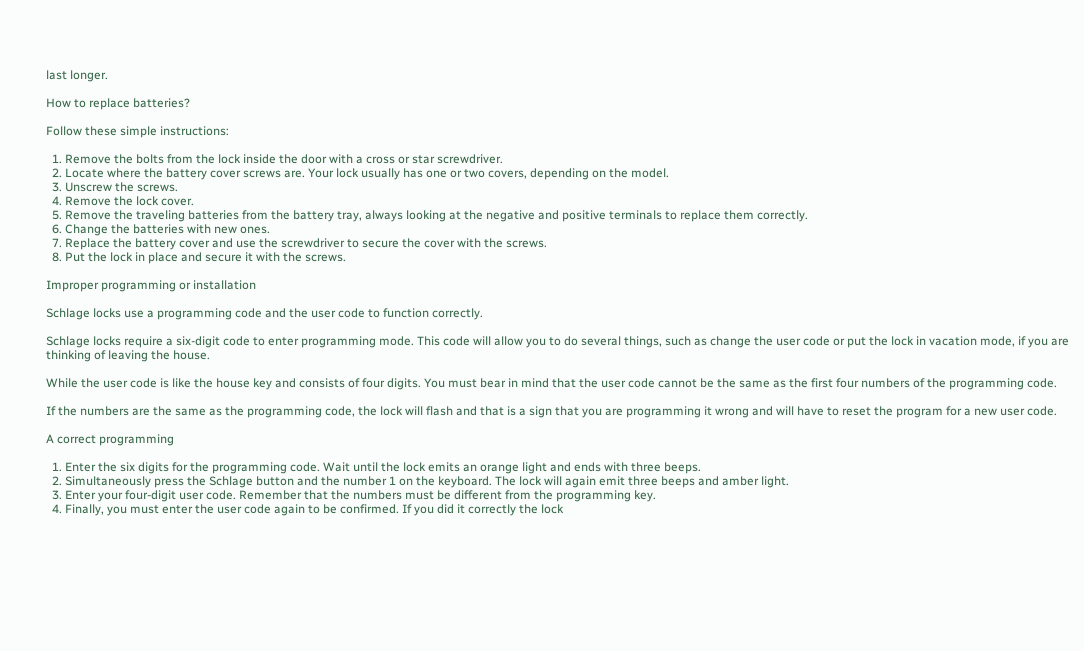last longer.

How to replace batteries?

Follow these simple instructions:

  1. Remove the bolts from the lock inside the door with a cross or star screwdriver.
  2. Locate where the battery cover screws are. Your lock usually has one or two covers, depending on the model.
  3. Unscrew the screws.
  4. Remove the lock cover.
  5. Remove the traveling batteries from the battery tray, always looking at the negative and positive terminals to replace them correctly.
  6. Change the batteries with new ones.
  7. Replace the battery cover and use the screwdriver to secure the cover with the screws.
  8. Put the lock in place and secure it with the screws.

Improper programming or installation

Schlage locks use a programming code and the user code to function correctly.

Schlage locks require a six-digit code to enter programming mode. This code will allow you to do several things, such as change the user code or put the lock in vacation mode, if you are thinking of leaving the house.

While the user code is like the house key and consists of four digits. You must bear in mind that the user code cannot be the same as the first four numbers of the programming code.

If the numbers are the same as the programming code, the lock will flash and that is a sign that you are programming it wrong and will have to reset the program for a new user code.

A correct programming

  1. Enter the six digits for the programming code. Wait until the lock emits an orange light and ends with three beeps.
  2. Simultaneously press the Schlage button and the number 1 on the keyboard. The lock will again emit three beeps and amber light.
  3. Enter your four-digit user code. Remember that the numbers must be different from the programming key.
  4. Finally, you must enter the user code again to be confirmed. If you did it correctly the lock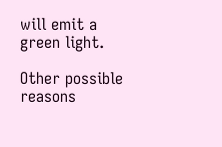will emit a green light.

Other possible reasons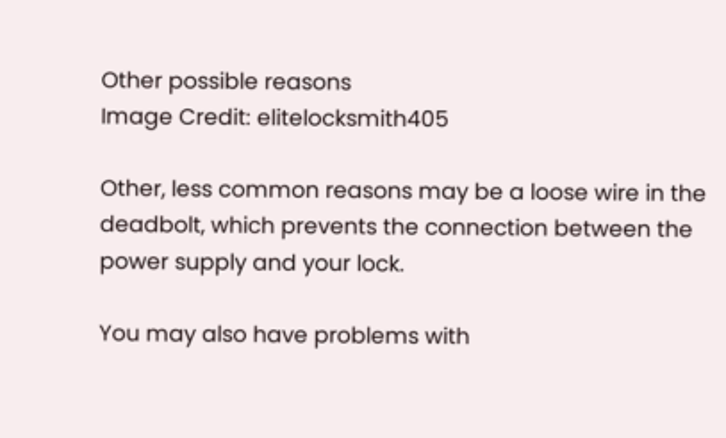Other possible reasons
Image Credit: elitelocksmith405

Other, less common reasons may be a loose wire in the deadbolt, which prevents the connection between the power supply and your lock.

You may also have problems with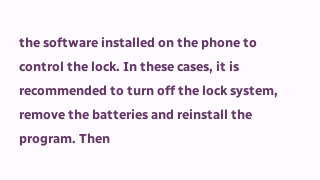the software installed on the phone to control the lock. In these cases, it is recommended to turn off the lock system, remove the batteries and reinstall the program. Then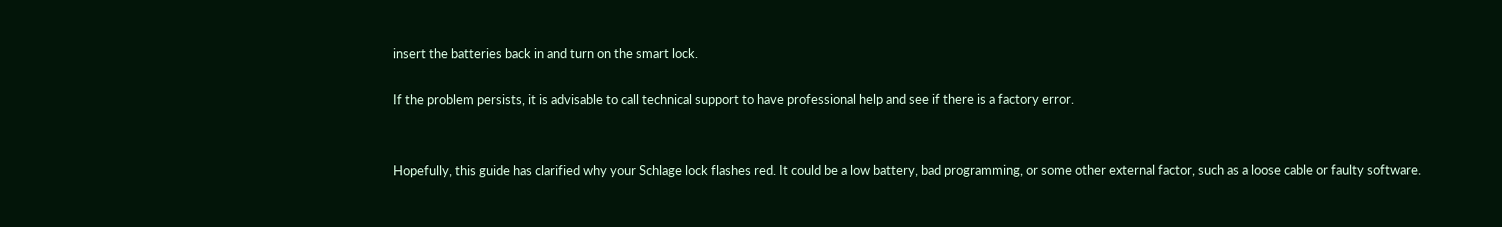insert the batteries back in and turn on the smart lock.

If the problem persists, it is advisable to call technical support to have professional help and see if there is a factory error.


Hopefully, this guide has clarified why your Schlage lock flashes red. It could be a low battery, bad programming, or some other external factor, such as a loose cable or faulty software.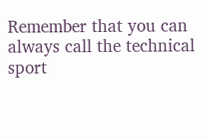Remember that you can always call the technical sport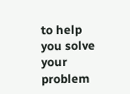to help you solve your problem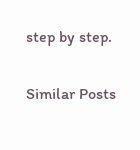step by step.

Similar Posts